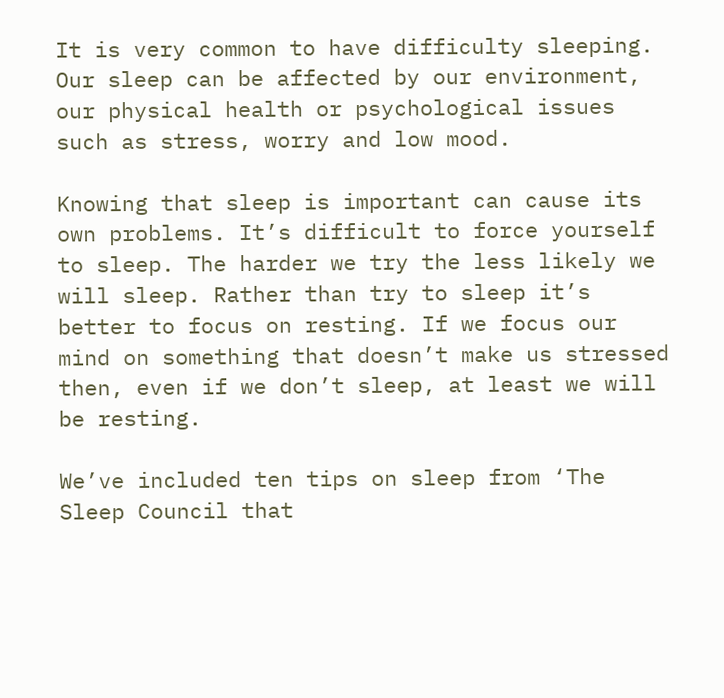It is very common to have difficulty sleeping. Our sleep can be affected by our environment, our physical health or psychological issues such as stress, worry and low mood.

Knowing that sleep is important can cause its own problems. It’s difficult to force yourself to sleep. The harder we try the less likely we will sleep. Rather than try to sleep it’s better to focus on resting. If we focus our mind on something that doesn’t make us stressed then, even if we don’t sleep, at least we will be resting.

We’ve included ten tips on sleep from ‘The Sleep Council that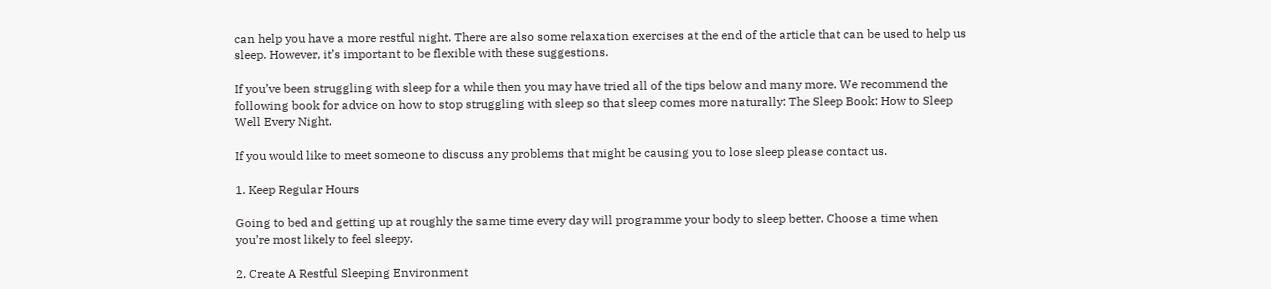can help you have a more restful night. There are also some relaxation exercises at the end of the article that can be used to help us sleep. However, it’s important to be flexible with these suggestions.

If you’ve been struggling with sleep for a while then you may have tried all of the tips below and many more. We recommend the following book for advice on how to stop struggling with sleep so that sleep comes more naturally: The Sleep Book: How to Sleep Well Every Night.

If you would like to meet someone to discuss any problems that might be causing you to lose sleep please contact us.

1. Keep Regular Hours

Going to bed and getting up at roughly the same time every day will programme your body to sleep better. Choose a time when you’re most likely to feel sleepy.

2. Create A Restful Sleeping Environment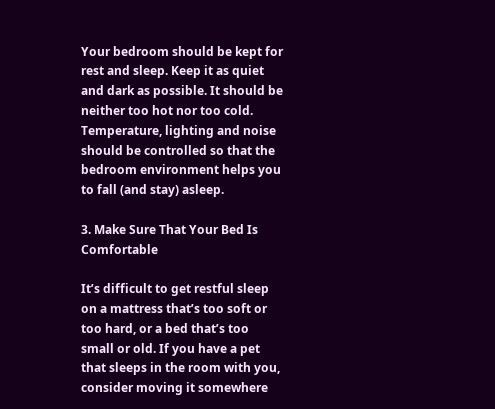Your bedroom should be kept for rest and sleep. Keep it as quiet and dark as possible. It should be neither too hot nor too cold. Temperature, lighting and noise should be controlled so that the bedroom environment helps you to fall (and stay) asleep.

3. Make Sure That Your Bed Is Comfortable

It’s difficult to get restful sleep on a mattress that’s too soft or too hard, or a bed that’s too small or old. If you have a pet that sleeps in the room with you, consider moving it somewhere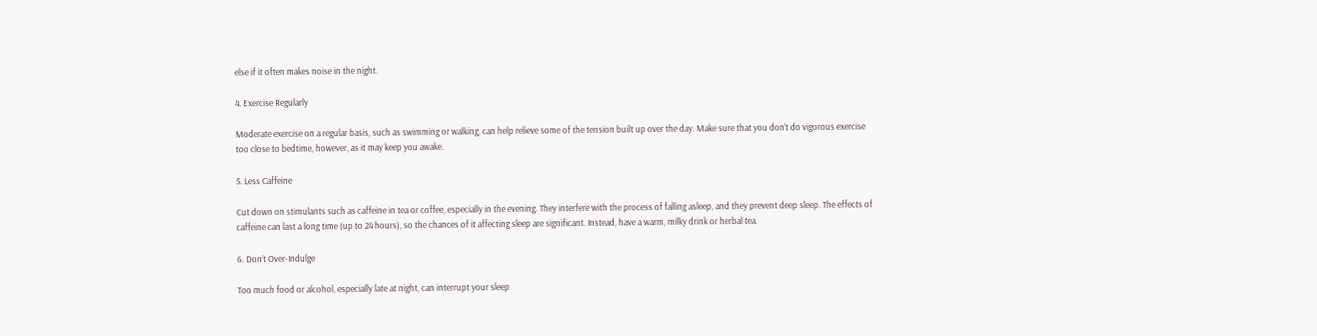else if it often makes noise in the night.

4. Exercise Regularly

Moderate exercise on a regular basis, such as swimming or walking, can help relieve some of the tension built up over the day. Make sure that you don’t do vigorous exercise too close to bedtime, however, as it may keep you awake.

5. Less Caffeine

Cut down on stimulants such as caffeine in tea or coffee, especially in the evening. They interfere with the process of falling asleep, and they prevent deep sleep. The effects of caffeine can last a long time (up to 24 hours), so the chances of it affecting sleep are significant. Instead, have a warm, milky drink or herbal tea.

6. Don’t Over-Indulge

Too much food or alcohol, especially late at night, can interrupt your sleep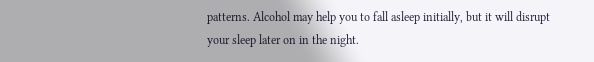patterns. Alcohol may help you to fall asleep initially, but it will disrupt your sleep later on in the night.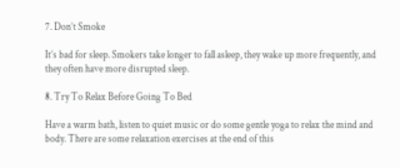7. Don’t Smoke

It’s bad for sleep. Smokers take longer to fall asleep, they wake up more frequently, and they often have more disrupted sleep.

8. Try To Relax Before Going To Bed

Have a warm bath, listen to quiet music or do some gentle yoga to relax the mind and body. There are some relaxation exercises at the end of this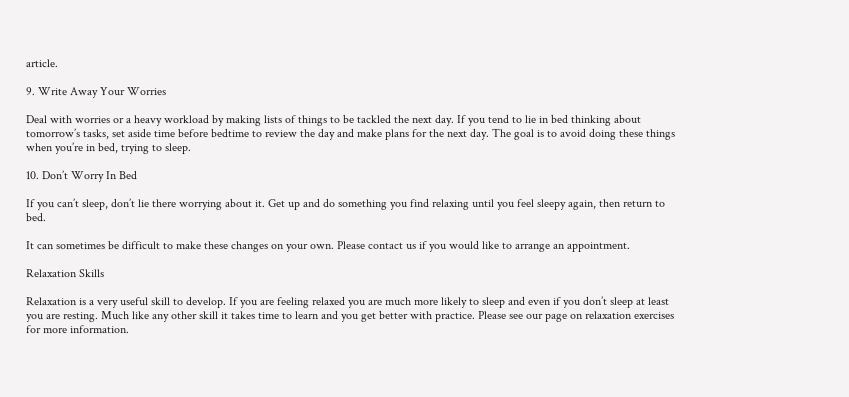article.

9. Write Away Your Worries

Deal with worries or a heavy workload by making lists of things to be tackled the next day. If you tend to lie in bed thinking about tomorrow’s tasks, set aside time before bedtime to review the day and make plans for the next day. The goal is to avoid doing these things when you’re in bed, trying to sleep.

10. Don’t Worry In Bed

If you can’t sleep, don’t lie there worrying about it. Get up and do something you find relaxing until you feel sleepy again, then return to bed.

It can sometimes be difficult to make these changes on your own. Please contact us if you would like to arrange an appointment.

Relaxation Skills

Relaxation is a very useful skill to develop. If you are feeling relaxed you are much more likely to sleep and even if you don’t sleep at least you are resting. Much like any other skill it takes time to learn and you get better with practice. Please see our page on relaxation exercises for more information.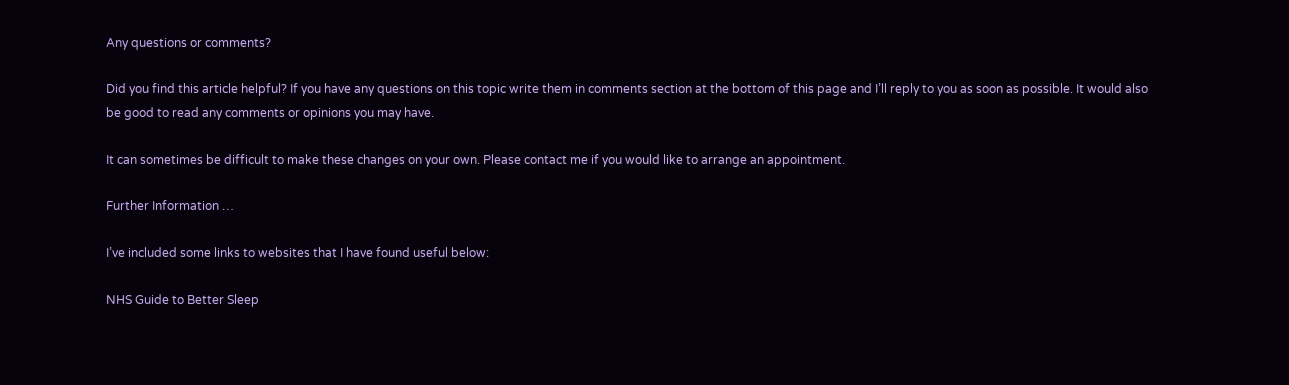Any questions or comments?

Did you find this article helpful? If you have any questions on this topic write them in comments section at the bottom of this page and I’ll reply to you as soon as possible. It would also be good to read any comments or opinions you may have.

It can sometimes be difficult to make these changes on your own. Please contact me if you would like to arrange an appointment.

Further Information …

I’ve included some links to websites that I have found useful below:

NHS Guide to Better Sleep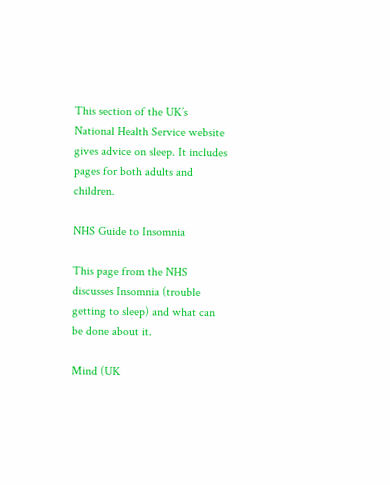This section of the UK’s National Health Service website gives advice on sleep. It includes pages for both adults and children.

NHS Guide to Insomnia

This page from the NHS discusses Insomnia (trouble getting to sleep) and what can be done about it.

Mind (UK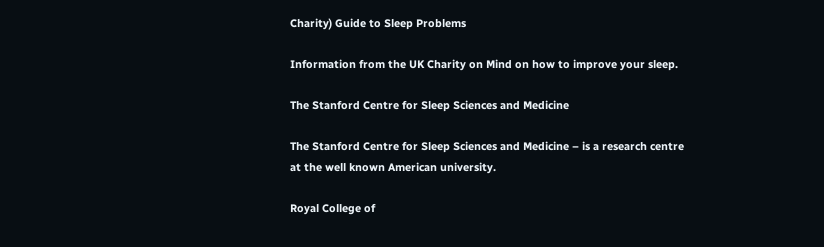Charity) Guide to Sleep Problems

Information from the UK Charity on Mind on how to improve your sleep.

The Stanford Centre for Sleep Sciences and Medicine

The Stanford Centre for Sleep Sciences and Medicine – is a research centre at the well known American university.

Royal College of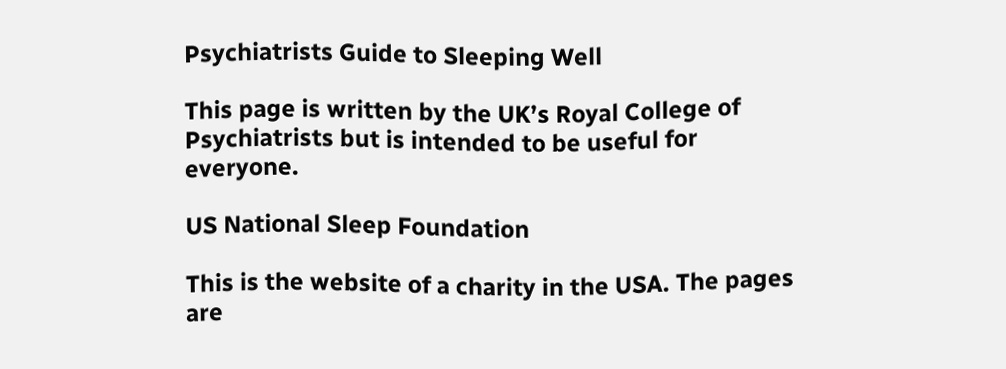Psychiatrists Guide to Sleeping Well

This page is written by the UK’s Royal College of Psychiatrists but is intended to be useful for everyone.

US National Sleep Foundation

This is the website of a charity in the USA. The pages are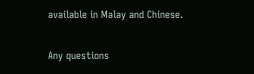available in Malay and Chinese.

Any questions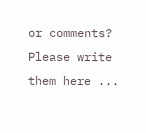or comments? Please write them here ...